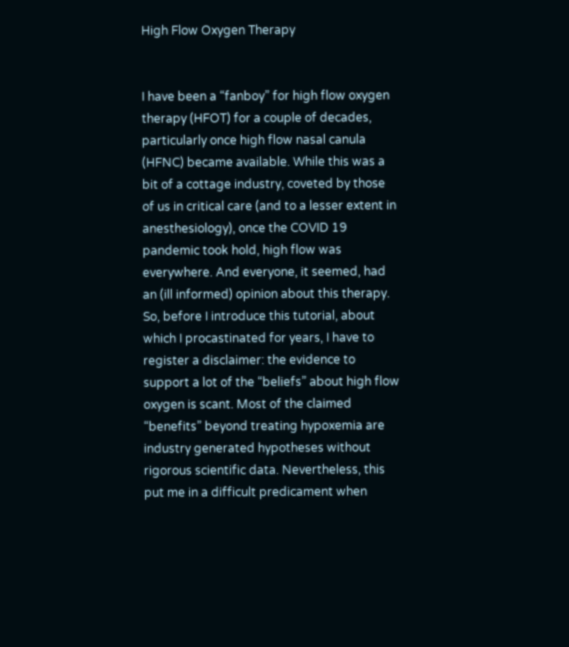High Flow Oxygen Therapy


I have been a “fanboy” for high flow oxygen therapy (HFOT) for a couple of decades, particularly once high flow nasal canula (HFNC) became available. While this was a bit of a cottage industry, coveted by those of us in critical care (and to a lesser extent in anesthesiology), once the COVID 19 pandemic took hold, high flow was everywhere. And everyone, it seemed, had an (ill informed) opinion about this therapy. So, before I introduce this tutorial, about which I procastinated for years, I have to register a disclaimer: the evidence to support a lot of the “beliefs” about high flow oxygen is scant. Most of the claimed “benefits” beyond treating hypoxemia are industry generated hypotheses without rigorous scientific data. Nevertheless, this put me in a difficult predicament when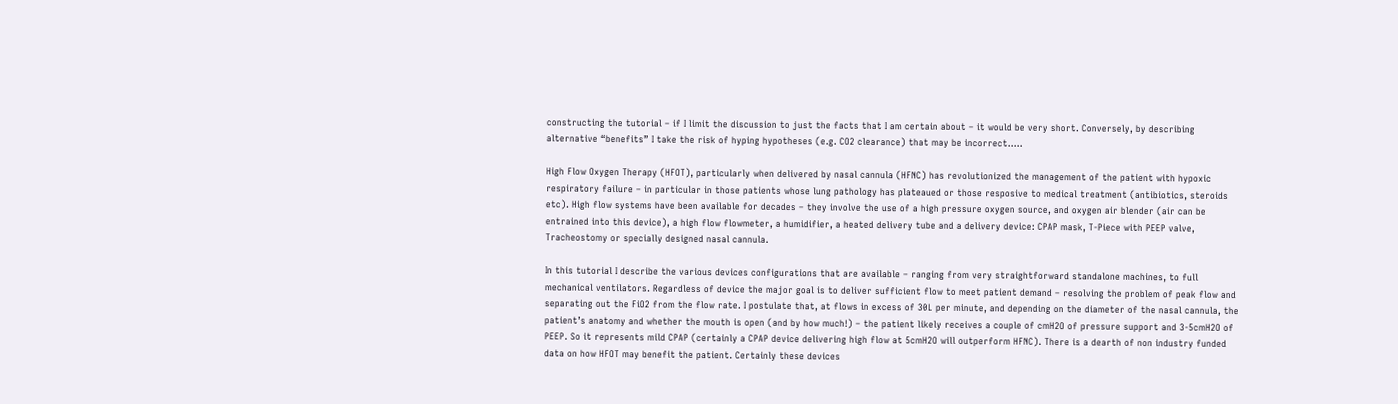constructing the tutorial – if I limit the discussion to just the facts that I am certain about – it would be very short. Conversely, by describing alternative “benefits” I take the risk of hyping hypotheses (e.g. CO2 clearance) that may be incorrect…..

High Flow Oxygen Therapy (HFOT), particularly when delivered by nasal cannula (HFNC) has revolutionized the management of the patient with hypoxic respiratory failure – in particular in those patients whose lung pathology has plateaued or those resposive to medical treatment (antibiotics, steroids etc). High flow systems have been available for decades – they involve the use of a high pressure oxygen source, and oxygen air blender (air can be entrained into this device), a high flow flowmeter, a humidifier, a heated delivery tube and a delivery device: CPAP mask, T-Piece with PEEP valve, Tracheostomy or specially designed nasal cannula.

In this tutorial I describe the various devices configurations that are available – ranging from very straightforward standalone machines, to full mechanical ventilators. Regardless of device the major goal is to deliver sufficient flow to meet patient demand – resolving the problem of peak flow and separating out the FiO2 from the flow rate. I postulate that, at flows in excess of 30L per minute, and depending on the diameter of the nasal cannula, the patient’s anatomy and whether the mouth is open (and by how much!) – the patient likely receives a couple of cmH2O of pressure support and 3-5cmH2O of PEEP. So it represents mild CPAP (certainly a CPAP device delivering high flow at 5cmH2O will outperform HFNC). There is a dearth of non industry funded data on how HFOT may benefit the patient. Certainly these devices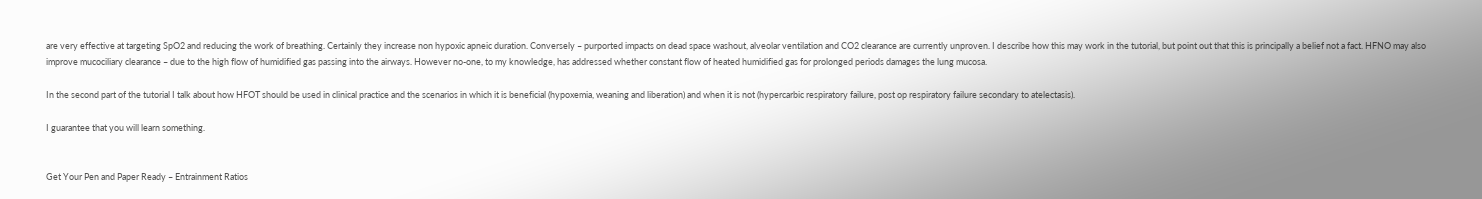are very effective at targeting SpO2 and reducing the work of breathing. Certainly they increase non hypoxic apneic duration. Conversely – purported impacts on dead space washout, alveolar ventilation and CO2 clearance are currently unproven. I describe how this may work in the tutorial, but point out that this is principally a belief not a fact. HFNO may also improve mucociliary clearance – due to the high flow of humidified gas passing into the airways. However no-one, to my knowledge, has addressed whether constant flow of heated humidified gas for prolonged periods damages the lung mucosa.

In the second part of the tutorial I talk about how HFOT should be used in clinical practice and the scenarios in which it is beneficial (hypoxemia, weaning and liberation) and when it is not (hypercarbic respiratory failure, post op respiratory failure secondary to atelectasis).

I guarantee that you will learn something.


Get Your Pen and Paper Ready – Entrainment Ratios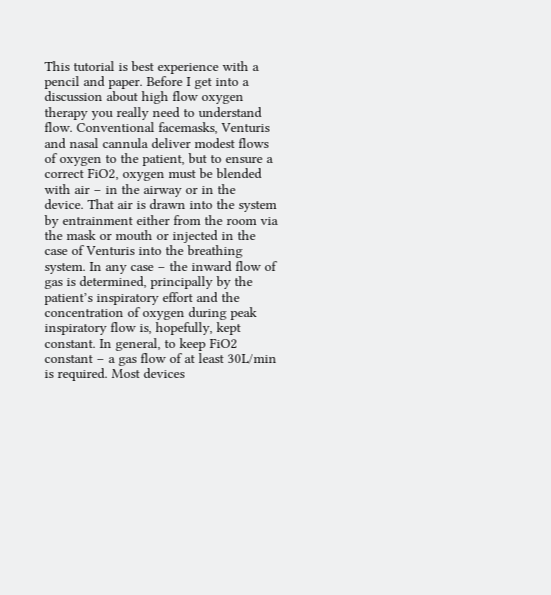This tutorial is best experience with a pencil and paper. Before I get into a discussion about high flow oxygen therapy you really need to understand flow. Conventional facemasks, Venturis and nasal cannula deliver modest flows of oxygen to the patient, but to ensure a correct FiO2, oxygen must be blended with air – in the airway or in the device. That air is drawn into the system by entrainment either from the room via the mask or mouth or injected in the case of Venturis into the breathing system. In any case – the inward flow of gas is determined, principally by the patient’s inspiratory effort and the concentration of oxygen during peak inspiratory flow is, hopefully, kept constant. In general, to keep FiO2 constant – a gas flow of at least 30L/min is required. Most devices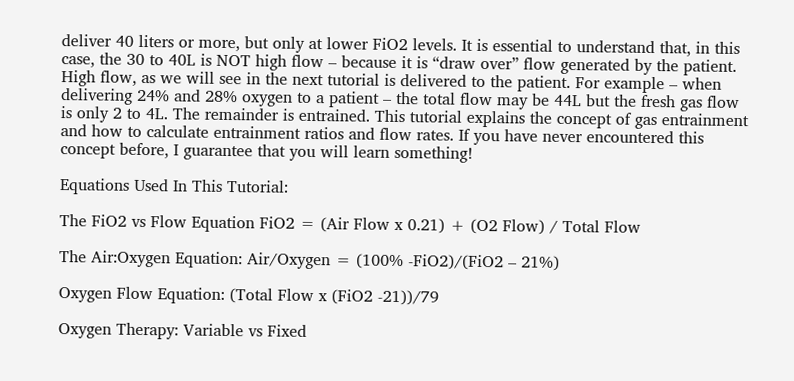deliver 40 liters or more, but only at lower FiO2 levels. It is essential to understand that, in this case, the 30 to 40L is NOT high flow – because it is “draw over” flow generated by the patient. High flow, as we will see in the next tutorial is delivered to the patient. For example – when delivering 24% and 28% oxygen to a patient – the total flow may be 44L but the fresh gas flow is only 2 to 4L. The remainder is entrained. This tutorial explains the concept of gas entrainment and how to calculate entrainment ratios and flow rates. If you have never encountered this concept before, I guarantee that you will learn something!

Equations Used In This Tutorial:

The FiO2 vs Flow Equation FiO2 = (Air Flow x 0.21) + (O2 Flow) / Total Flow

The Air:Oxygen Equation: Air/Oxygen = (100% -FiO2)/(FiO2 – 21%)

Oxygen Flow Equation: (Total Flow x (FiO2 -21))/79

Oxygen Therapy: Variable vs Fixed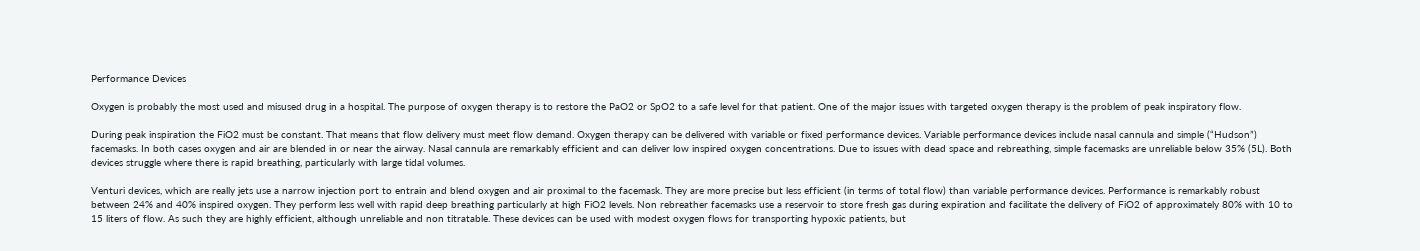Performance Devices

Oxygen is probably the most used and misused drug in a hospital. The purpose of oxygen therapy is to restore the PaO2 or SpO2 to a safe level for that patient. One of the major issues with targeted oxygen therapy is the problem of peak inspiratory flow.

During peak inspiration the FiO2 must be constant. That means that flow delivery must meet flow demand. Oxygen therapy can be delivered with variable or fixed performance devices. Variable performance devices include nasal cannula and simple (“Hudson”) facemasks. In both cases oxygen and air are blended in or near the airway. Nasal cannula are remarkably efficient and can deliver low inspired oxygen concentrations. Due to issues with dead space and rebreathing, simple facemasks are unreliable below 35% (5L). Both devices struggle where there is rapid breathing, particularly with large tidal volumes.

Venturi devices, which are really jets use a narrow injection port to entrain and blend oxygen and air proximal to the facemask. They are more precise but less efficient (in terms of total flow) than variable performance devices. Performance is remarkably robust between 24% and 40% inspired oxygen. They perform less well with rapid deep breathing particularly at high FiO2 levels. Non rebreather facemasks use a reservoir to store fresh gas during expiration and facilitate the delivery of FiO2 of approximately 80% with 10 to 15 liters of flow. As such they are highly efficient, although unreliable and non titratable. These devices can be used with modest oxygen flows for transporting hypoxic patients, but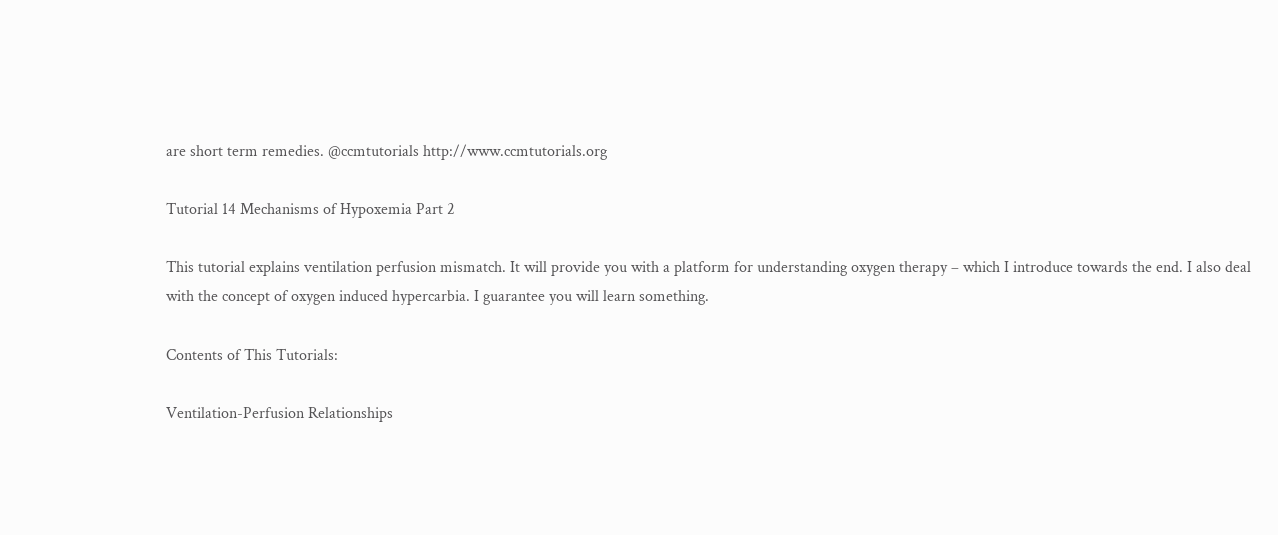are short term remedies. @ccmtutorials http://www.ccmtutorials.org

Tutorial 14 Mechanisms of Hypoxemia Part 2

This tutorial explains ventilation perfusion mismatch. It will provide you with a platform for understanding oxygen therapy – which I introduce towards the end. I also deal with the concept of oxygen induced hypercarbia. I guarantee you will learn something.

Contents of This Tutorials:

Ventilation-Perfusion Relationships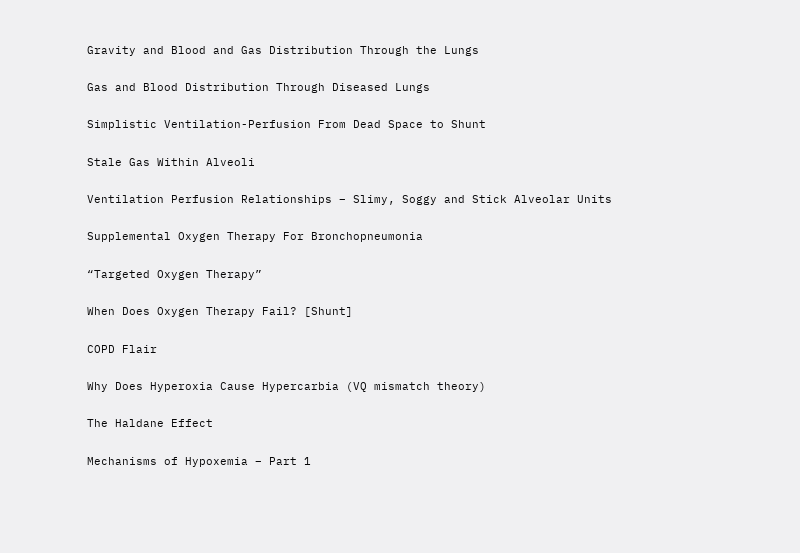Gravity and Blood and Gas Distribution Through the Lungs

Gas and Blood Distribution Through Diseased Lungs

Simplistic Ventilation-Perfusion From Dead Space to Shunt

Stale Gas Within Alveoli

Ventilation Perfusion Relationships – Slimy, Soggy and Stick Alveolar Units

Supplemental Oxygen Therapy For Bronchopneumonia

“Targeted Oxygen Therapy”

When Does Oxygen Therapy Fail? [Shunt]

COPD Flair

Why Does Hyperoxia Cause Hypercarbia (VQ mismatch theory)

The Haldane Effect

Mechanisms of Hypoxemia – Part 1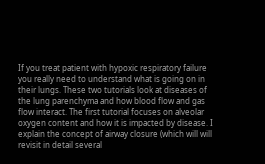If you treat patient with hypoxic respiratory failure you really need to understand what is going on in their lungs. These two tutorials look at diseases of the lung parenchyma and how blood flow and gas flow interact. The first tutorial focuses on alveolar oxygen content and how it is impacted by disease. I explain the concept of airway closure (which will will revisit in detail several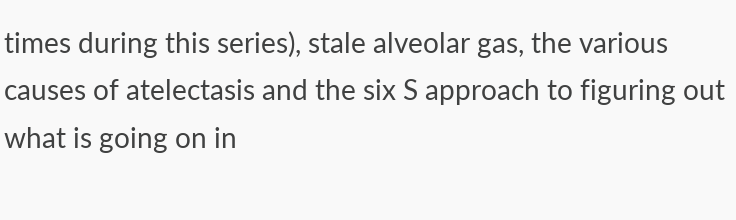times during this series), stale alveolar gas, the various causes of atelectasis and the six S approach to figuring out what is going on in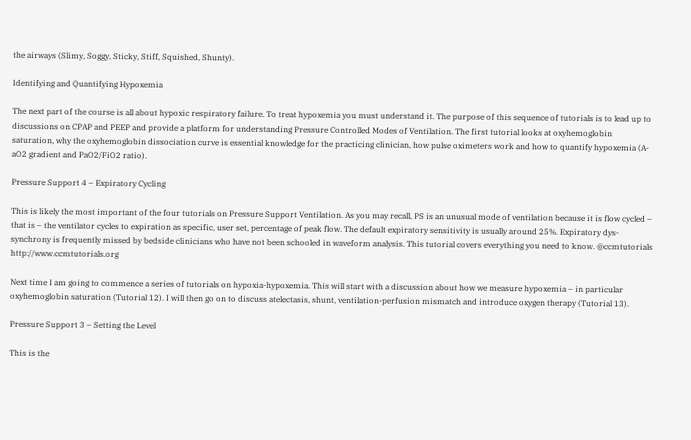the airways (Slimy, Soggy, Sticky, Stiff, Squished, Shunty).

Identifying and Quantifying Hypoxemia

The next part of the course is all about hypoxic respiratory failure. To treat hypoxemia you must understand it. The purpose of this sequence of tutorials is to lead up to discussions on CPAP and PEEP and provide a platform for understanding Pressure Controlled Modes of Ventilation. The first tutorial looks at oxyhemoglobin saturation, why the oxyhemoglobin dissociation curve is essential knowledge for the practicing clinician, how pulse oximeters work and how to quantify hypoxemia (A-aO2 gradient and PaO2/FiO2 ratio).

Pressure Support 4 – Expiratory Cycling

This is likely the most important of the four tutorials on Pressure Support Ventilation. As you may recall, PS is an unusual mode of ventilation because it is flow cycled – that is – the ventilator cycles to expiration as specific, user set, percentage of peak flow. The default expiratory sensitivity is usually around 25%. Expiratory dys-synchrony is frequently missed by bedside clinicians who have not been schooled in waveform analysis. This tutorial covers everything you need to know. @ccmtutorials http://www.ccmtutorials.org

Next time I am going to commence a series of tutorials on hypoxia-hypoxemia. This will start with a discussion about how we measure hypoxemia – in particular oxyhemoglobin saturation (Tutorial 12). I will then go on to discuss atelectasis, shunt, ventilation-perfusion mismatch and introduce oxygen therapy (Tutorial 13).

Pressure Support 3 – Setting the Level

This is the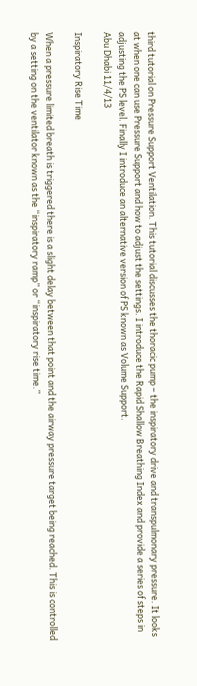third tutorial on Pressure Support Ventilation. This tutorial discusses the thoracic pump – the inspiratory drive and transpulmonary pressure. It looks at when one can use Pressure Support and how to adjust the settings. I introduce the Rapid Shallow Breathing Index and provide a series of steps in adjusting the PS level. Finally I introduce an alternative version of PS known as Volume Support.
Abu Dhabi 11/4/13

Inspiratory Rise Time

When a pressure limited breath is triggered there is a slight delay between that point and the airway pressure target being reached. This is controlled by a setting on the ventilator known as the “inspiratory ramp” or “inspiratory rise time.”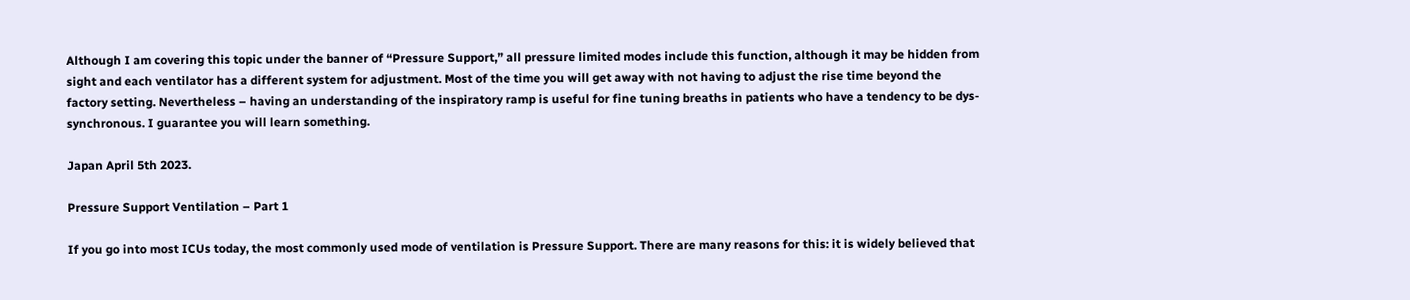Although I am covering this topic under the banner of “Pressure Support,” all pressure limited modes include this function, although it may be hidden from sight and each ventilator has a different system for adjustment. Most of the time you will get away with not having to adjust the rise time beyond the factory setting. Nevertheless – having an understanding of the inspiratory ramp is useful for fine tuning breaths in patients who have a tendency to be dys-synchronous. I guarantee you will learn something.

Japan April 5th 2023.

Pressure Support Ventilation – Part 1

If you go into most ICUs today, the most commonly used mode of ventilation is Pressure Support. There are many reasons for this: it is widely believed that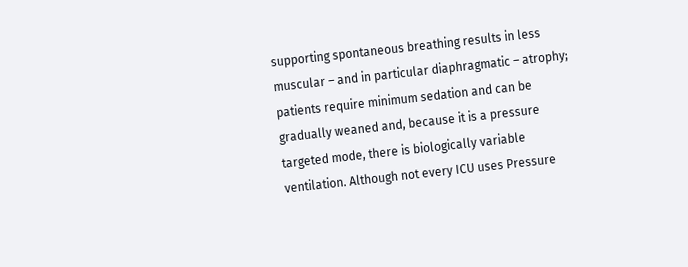supporting spontaneous breathing results in less muscular – and in particular diaphragmatic – atrophy; patients require minimum sedation and can be gradually weaned and, because it is a pressure targeted mode, there is biologically variable ventilation. Although not every ICU uses Pressure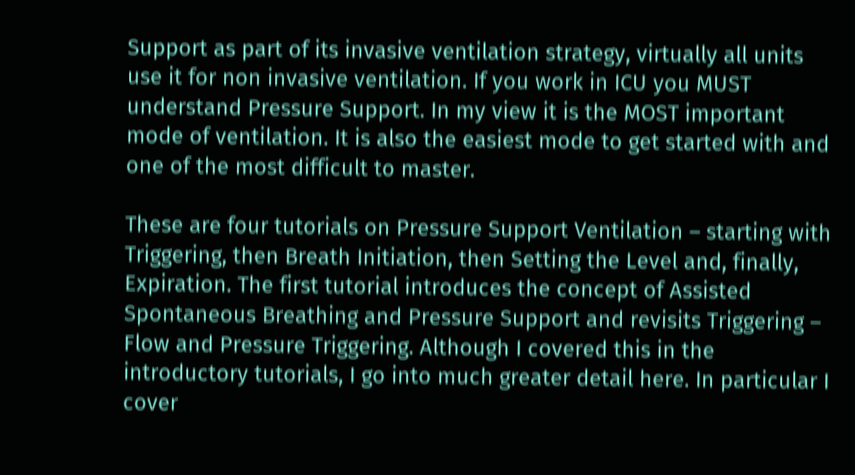Support as part of its invasive ventilation strategy, virtually all units use it for non invasive ventilation. If you work in ICU you MUST understand Pressure Support. In my view it is the MOST important mode of ventilation. It is also the easiest mode to get started with and one of the most difficult to master.

These are four tutorials on Pressure Support Ventilation – starting with Triggering, then Breath Initiation, then Setting the Level and, finally, Expiration. The first tutorial introduces the concept of Assisted Spontaneous Breathing and Pressure Support and revisits Triggering – Flow and Pressure Triggering. Although I covered this in the introductory tutorials, I go into much greater detail here. In particular I cover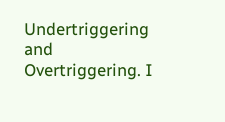Undertriggering and Overtriggering. I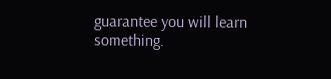guarantee you will learn something.